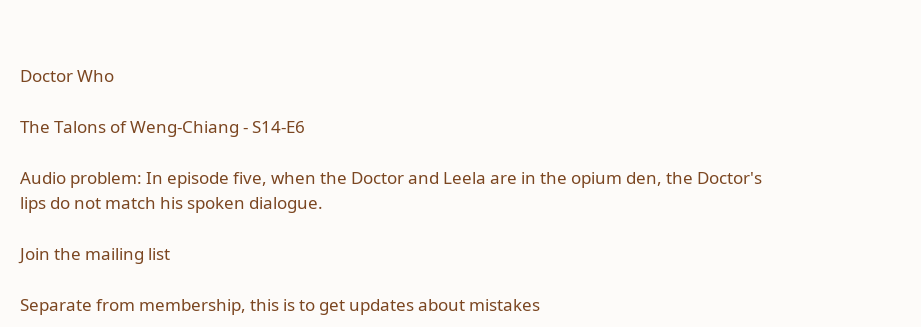Doctor Who

The Talons of Weng-Chiang - S14-E6

Audio problem: In episode five, when the Doctor and Leela are in the opium den, the Doctor's lips do not match his spoken dialogue.

Join the mailing list

Separate from membership, this is to get updates about mistakes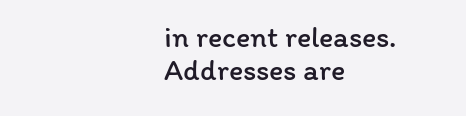in recent releases. Addresses are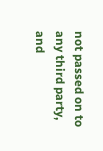not passed on to any third party, and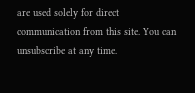are used solely for direct communication from this site. You can unsubscribe at any time.